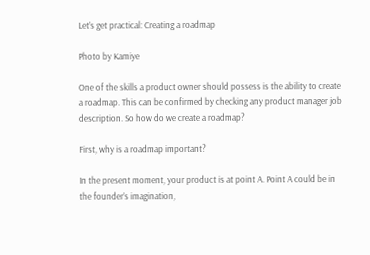Let’s get practical: Creating a roadmap

Photo by Kamiye

One of the skills a product owner should possess is the ability to create a roadmap. This can be confirmed by checking any product manager job description. So how do we create a roadmap?

First, why is a roadmap important?

In the present moment, your product is at point A. Point A could be in the founder’s imagination,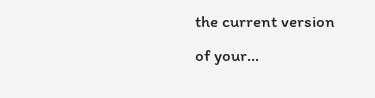the current version of your…